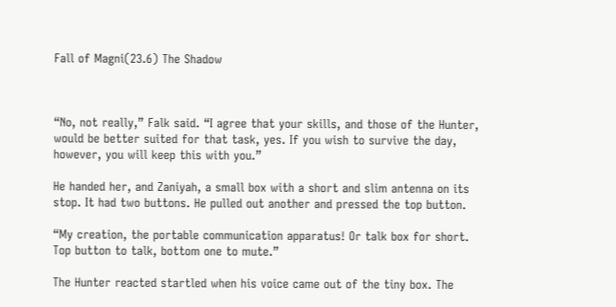Fall of Magni(23.6) The Shadow



“No, not really,” Falk said. “I agree that your skills, and those of the Hunter, would be better suited for that task, yes. If you wish to survive the day, however, you will keep this with you.”

He handed her, and Zaniyah, a small box with a short and slim antenna on its stop. It had two buttons. He pulled out another and pressed the top button.

“My creation, the portable communication apparatus! Or talk box for short. Top button to talk, bottom one to mute.”

The Hunter reacted startled when his voice came out of the tiny box. The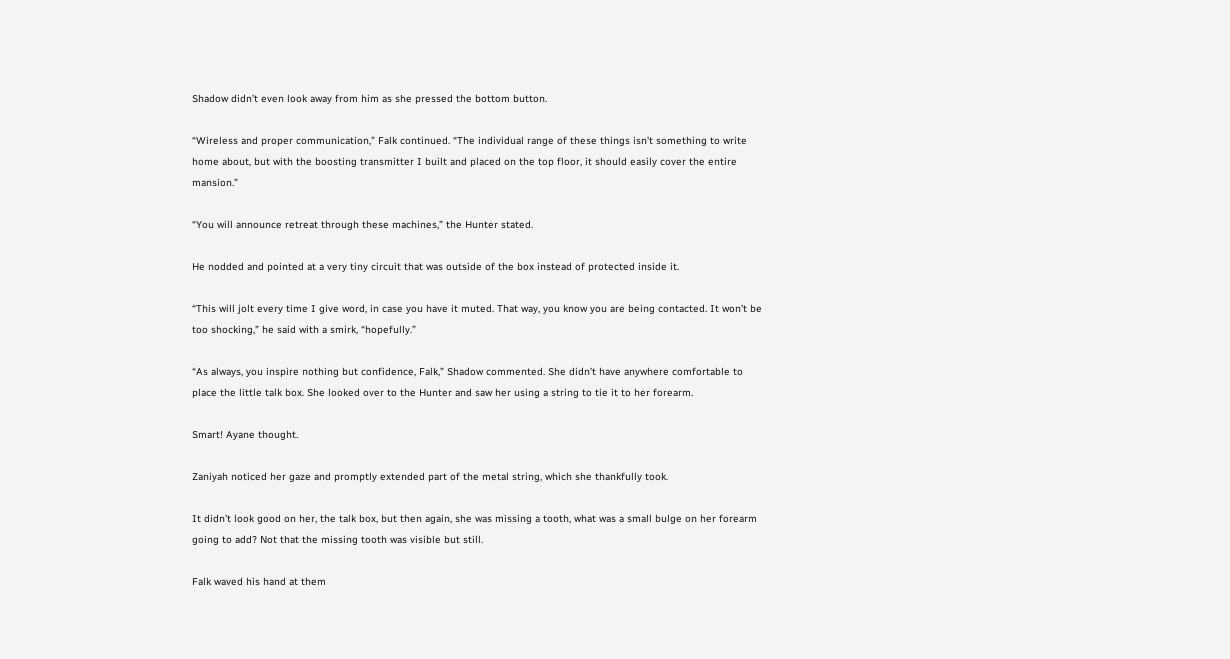Shadow didn’t even look away from him as she pressed the bottom button.

“Wireless and proper communication,” Falk continued. “The individual range of these things isn’t something to write home about, but with the boosting transmitter I built and placed on the top floor, it should easily cover the entire mansion.”

“You will announce retreat through these machines,” the Hunter stated.

He nodded and pointed at a very tiny circuit that was outside of the box instead of protected inside it.

“This will jolt every time I give word, in case you have it muted. That way, you know you are being contacted. It won’t be too shocking,” he said with a smirk, “hopefully.”

“As always, you inspire nothing but confidence, Falk,” Shadow commented. She didn’t have anywhere comfortable to place the little talk box. She looked over to the Hunter and saw her using a string to tie it to her forearm.

Smart! Ayane thought.

Zaniyah noticed her gaze and promptly extended part of the metal string, which she thankfully took.

It didn’t look good on her, the talk box, but then again, she was missing a tooth, what was a small bulge on her forearm going to add? Not that the missing tooth was visible but still.

Falk waved his hand at them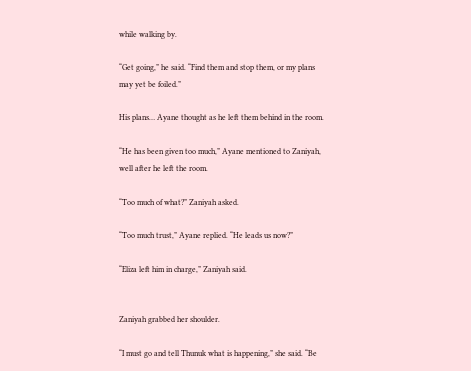while walking by.

“Get going,” he said. “Find them and stop them, or my plans may yet be foiled.”

His plans… Ayane thought as he left them behind in the room.

“He has been given too much,” Ayane mentioned to Zaniyah, well after he left the room.

“Too much of what?” Zaniyah asked.

“Too much trust,” Ayane replied. “He leads us now?”

“Eliza left him in charge,” Zaniyah said.


Zaniyah grabbed her shoulder.

“I must go and tell Thunuk what is happening,” she said. “Be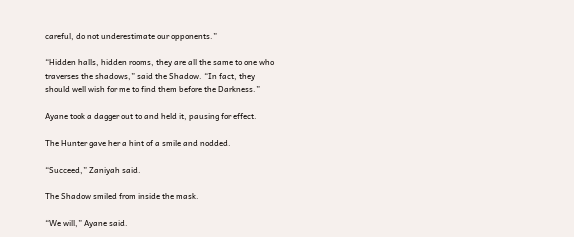careful, do not underestimate our opponents.”

“Hidden halls, hidden rooms, they are all the same to one who traverses the shadows,” said the Shadow. “In fact, they should well wish for me to find them before the Darkness.”

Ayane took a dagger out to and held it, pausing for effect.

The Hunter gave her a hint of a smile and nodded.

“Succeed,” Zaniyah said.

The Shadow smiled from inside the mask.

“We will,” Ayane said.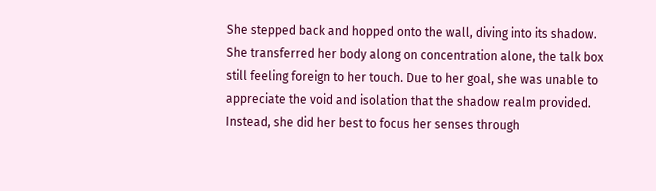She stepped back and hopped onto the wall, diving into its shadow. She transferred her body along on concentration alone, the talk box still feeling foreign to her touch. Due to her goal, she was unable to appreciate the void and isolation that the shadow realm provided. Instead, she did her best to focus her senses through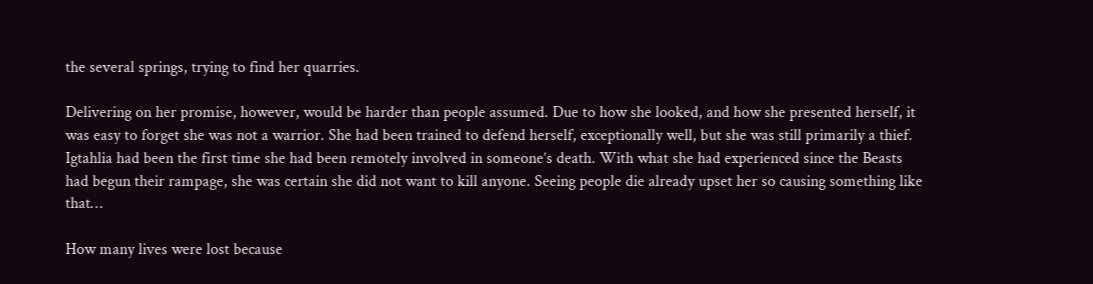the several springs, trying to find her quarries.

Delivering on her promise, however, would be harder than people assumed. Due to how she looked, and how she presented herself, it was easy to forget she was not a warrior. She had been trained to defend herself, exceptionally well, but she was still primarily a thief. Igtahlia had been the first time she had been remotely involved in someone’s death. With what she had experienced since the Beasts had begun their rampage, she was certain she did not want to kill anyone. Seeing people die already upset her so causing something like that…

How many lives were lost because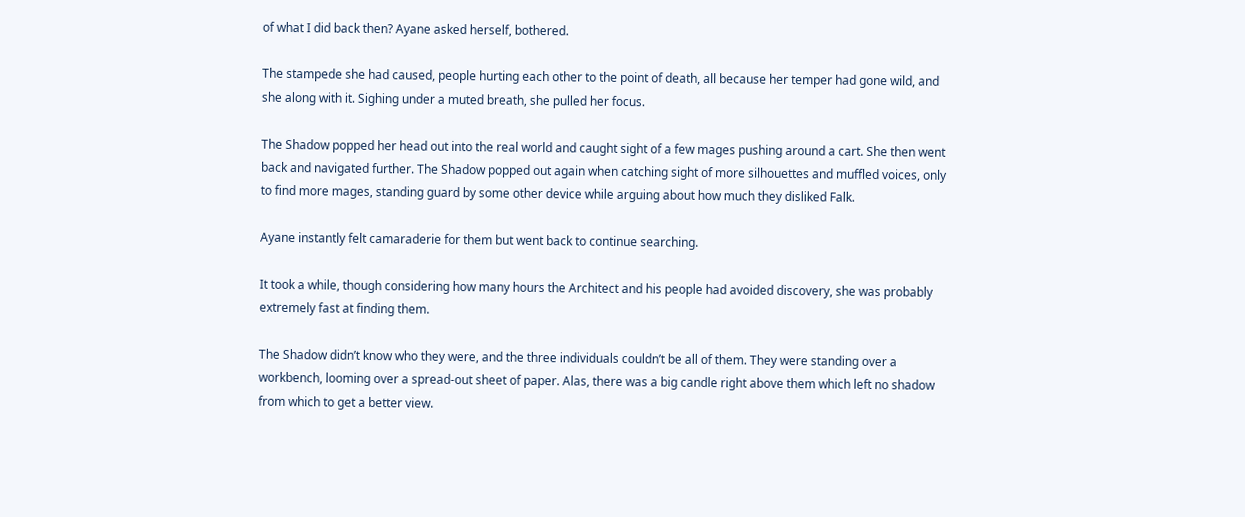of what I did back then? Ayane asked herself, bothered.

The stampede she had caused, people hurting each other to the point of death, all because her temper had gone wild, and she along with it. Sighing under a muted breath, she pulled her focus.

The Shadow popped her head out into the real world and caught sight of a few mages pushing around a cart. She then went back and navigated further. The Shadow popped out again when catching sight of more silhouettes and muffled voices, only to find more mages, standing guard by some other device while arguing about how much they disliked Falk.

Ayane instantly felt camaraderie for them but went back to continue searching.

It took a while, though considering how many hours the Architect and his people had avoided discovery, she was probably extremely fast at finding them.

The Shadow didn’t know who they were, and the three individuals couldn’t be all of them. They were standing over a workbench, looming over a spread-out sheet of paper. Alas, there was a big candle right above them which left no shadow from which to get a better view.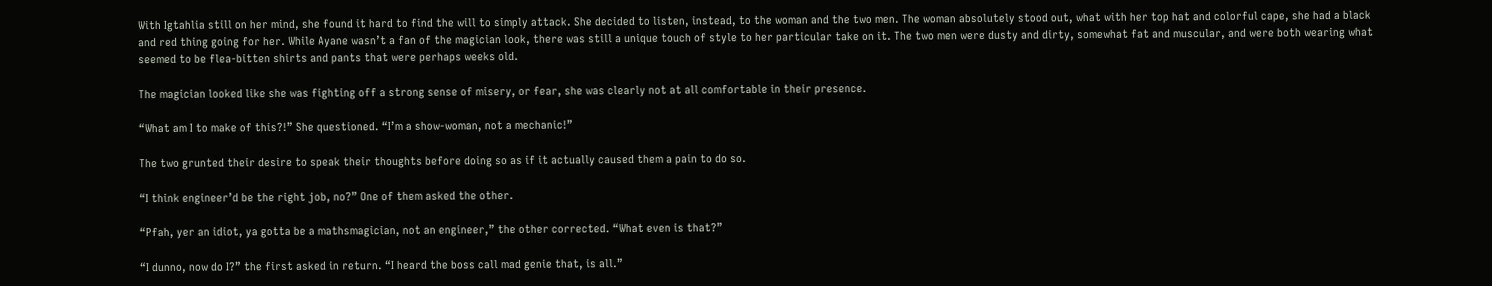With Igtahlia still on her mind, she found it hard to find the will to simply attack. She decided to listen, instead, to the woman and the two men. The woman absolutely stood out, what with her top hat and colorful cape, she had a black and red thing going for her. While Ayane wasn’t a fan of the magician look, there was still a unique touch of style to her particular take on it. The two men were dusty and dirty, somewhat fat and muscular, and were both wearing what seemed to be flea-bitten shirts and pants that were perhaps weeks old.

The magician looked like she was fighting off a strong sense of misery, or fear, she was clearly not at all comfortable in their presence.

“What am I to make of this?!” She questioned. “I’m a show-woman, not a mechanic!”

The two grunted their desire to speak their thoughts before doing so as if it actually caused them a pain to do so.

“I think engineer’d be the right job, no?” One of them asked the other.

“Pfah, yer an idiot, ya gotta be a mathsmagician, not an engineer,” the other corrected. “What even is that?”

“I dunno, now do I?” the first asked in return. “I heard the boss call mad genie that, is all.”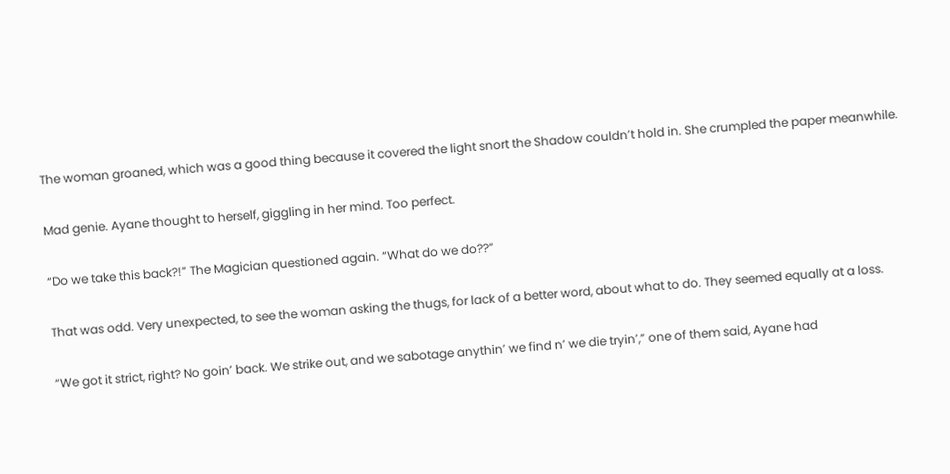The woman groaned, which was a good thing because it covered the light snort the Shadow couldn’t hold in. She crumpled the paper meanwhile.

Mad genie. Ayane thought to herself, giggling in her mind. Too perfect.

“Do we take this back?!” The Magician questioned again. “What do we do??”

That was odd. Very unexpected, to see the woman asking the thugs, for lack of a better word, about what to do. They seemed equally at a loss.

“We got it strict, right? No goin’ back. We strike out, and we sabotage anythin’ we find n’ we die tryin’,” one of them said, Ayane had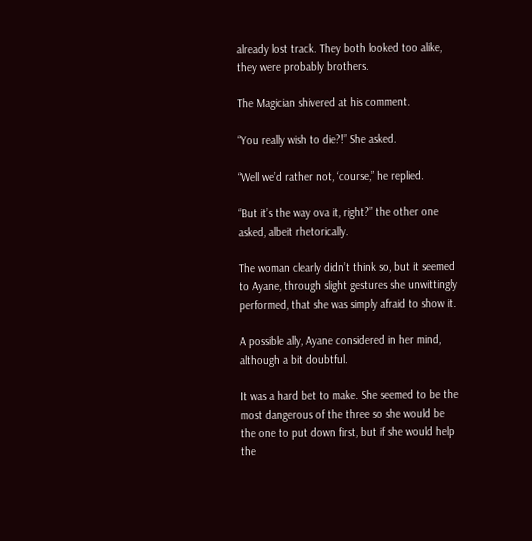already lost track. They both looked too alike, they were probably brothers.

The Magician shivered at his comment.

“You really wish to die?!” She asked.

“Well we’d rather not, ‘course,” he replied.

“But it’s the way ova it, right?” the other one asked, albeit rhetorically.

The woman clearly didn’t think so, but it seemed to Ayane, through slight gestures she unwittingly performed, that she was simply afraid to show it.

A possible ally, Ayane considered in her mind, although a bit doubtful.

It was a hard bet to make. She seemed to be the most dangerous of the three so she would be the one to put down first, but if she would help the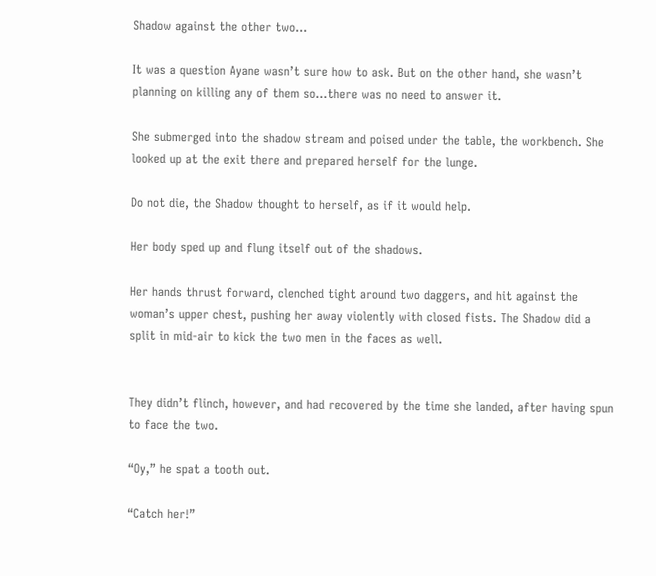Shadow against the other two…

It was a question Ayane wasn’t sure how to ask. But on the other hand, she wasn’t planning on killing any of them so…there was no need to answer it.

She submerged into the shadow stream and poised under the table, the workbench. She looked up at the exit there and prepared herself for the lunge.

Do not die, the Shadow thought to herself, as if it would help.

Her body sped up and flung itself out of the shadows.

Her hands thrust forward, clenched tight around two daggers, and hit against the woman’s upper chest, pushing her away violently with closed fists. The Shadow did a split in mid-air to kick the two men in the faces as well.


They didn’t flinch, however, and had recovered by the time she landed, after having spun to face the two.

“Oy,” he spat a tooth out.

“Catch her!”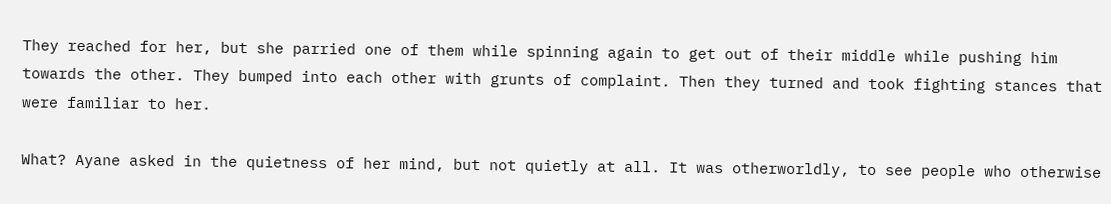They reached for her, but she parried one of them while spinning again to get out of their middle while pushing him towards the other. They bumped into each other with grunts of complaint. Then they turned and took fighting stances that were familiar to her.

What? Ayane asked in the quietness of her mind, but not quietly at all. It was otherworldly, to see people who otherwise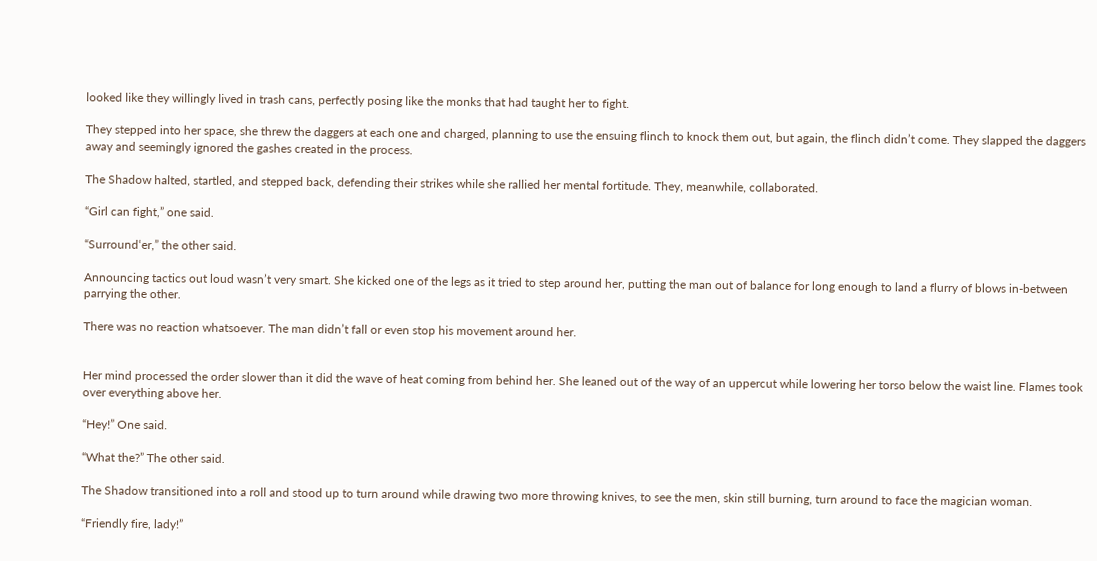looked like they willingly lived in trash cans, perfectly posing like the monks that had taught her to fight.

They stepped into her space, she threw the daggers at each one and charged, planning to use the ensuing flinch to knock them out, but again, the flinch didn’t come. They slapped the daggers away and seemingly ignored the gashes created in the process.

The Shadow halted, startled, and stepped back, defending their strikes while she rallied her mental fortitude. They, meanwhile, collaborated.

“Girl can fight,” one said.

“Surround‘er,” the other said.

Announcing tactics out loud wasn’t very smart. She kicked one of the legs as it tried to step around her, putting the man out of balance for long enough to land a flurry of blows in-between parrying the other.

There was no reaction whatsoever. The man didn’t fall or even stop his movement around her.


Her mind processed the order slower than it did the wave of heat coming from behind her. She leaned out of the way of an uppercut while lowering her torso below the waist line. Flames took over everything above her.

“Hey!” One said.

“What the?” The other said.

The Shadow transitioned into a roll and stood up to turn around while drawing two more throwing knives, to see the men, skin still burning, turn around to face the magician woman.

“Friendly fire, lady!”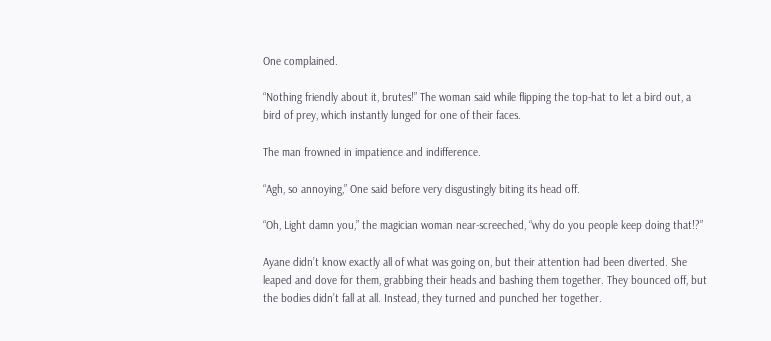One complained.

“Nothing friendly about it, brutes!” The woman said while flipping the top-hat to let a bird out, a bird of prey, which instantly lunged for one of their faces.

The man frowned in impatience and indifference.

“Agh, so annoying,” One said before very disgustingly biting its head off.

“Oh, Light damn you,” the magician woman near-screeched, “why do you people keep doing that!?”

Ayane didn’t know exactly all of what was going on, but their attention had been diverted. She leaped and dove for them, grabbing their heads and bashing them together. They bounced off, but the bodies didn’t fall at all. Instead, they turned and punched her together.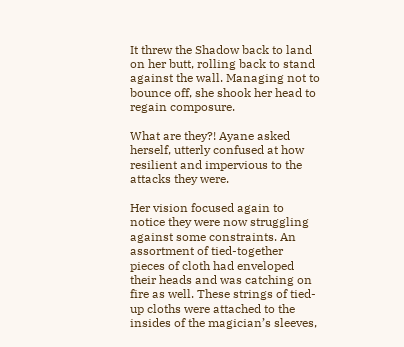It threw the Shadow back to land on her butt, rolling back to stand against the wall. Managing not to bounce off, she shook her head to regain composure.

What are they?! Ayane asked herself, utterly confused at how resilient and impervious to the attacks they were.

Her vision focused again to notice they were now struggling against some constraints. An assortment of tied-together pieces of cloth had enveloped their heads and was catching on fire as well. These strings of tied-up cloths were attached to the insides of the magician’s sleeves,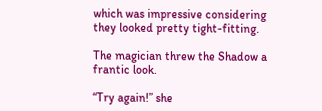which was impressive considering they looked pretty tight-fitting.

The magician threw the Shadow a frantic look.

“Try again!” she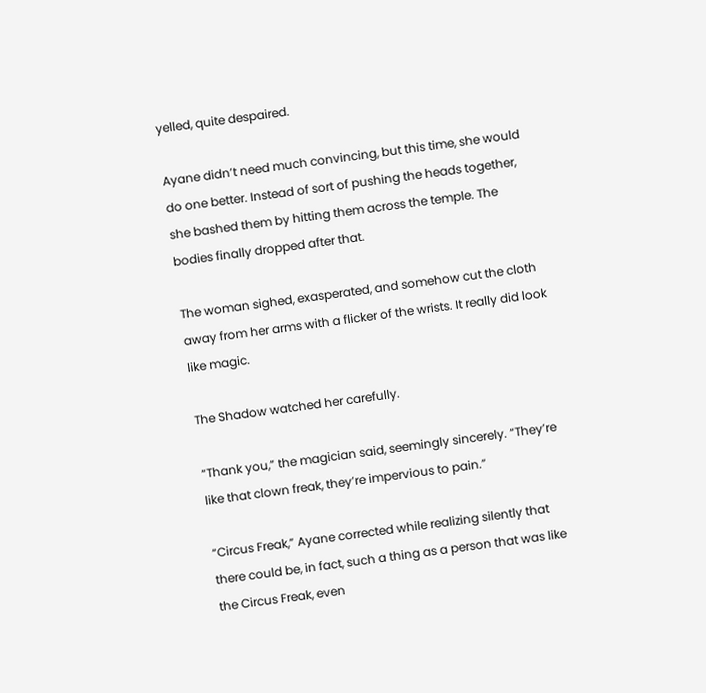yelled, quite despaired.

Ayane didn’t need much convincing, but this time, she would do one better. Instead of sort of pushing the heads together, she bashed them by hitting them across the temple. The bodies finally dropped after that.

The woman sighed, exasperated, and somehow cut the cloth away from her arms with a flicker of the wrists. It really did look like magic.

The Shadow watched her carefully.

“Thank you,” the magician said, seemingly sincerely. “They’re like that clown freak, they’re impervious to pain.”

“Circus Freak,” Ayane corrected while realizing silently that there could be, in fact, such a thing as a person that was like the Circus Freak, even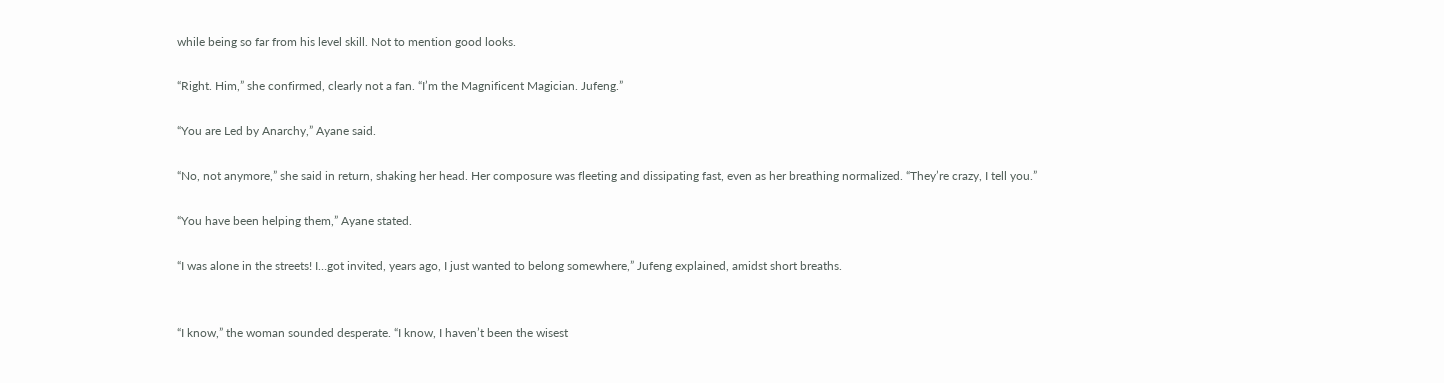while being so far from his level skill. Not to mention good looks.

“Right. Him,” she confirmed, clearly not a fan. “I’m the Magnificent Magician. Jufeng.”

“You are Led by Anarchy,” Ayane said.

“No, not anymore,” she said in return, shaking her head. Her composure was fleeting and dissipating fast, even as her breathing normalized. “They’re crazy, I tell you.”

“You have been helping them,” Ayane stated.

“I was alone in the streets! I…got invited, years ago, I just wanted to belong somewhere,” Jufeng explained, amidst short breaths.


“I know,” the woman sounded desperate. “I know, I haven’t been the wisest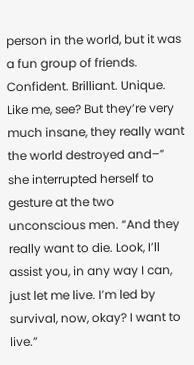person in the world, but it was a fun group of friends. Confident. Brilliant. Unique. Like me, see? But they’re very much insane, they really want the world destroyed and–” she interrupted herself to gesture at the two unconscious men. “And they really want to die. Look, I’ll assist you, in any way I can, just let me live. I’m led by survival, now, okay? I want to live.”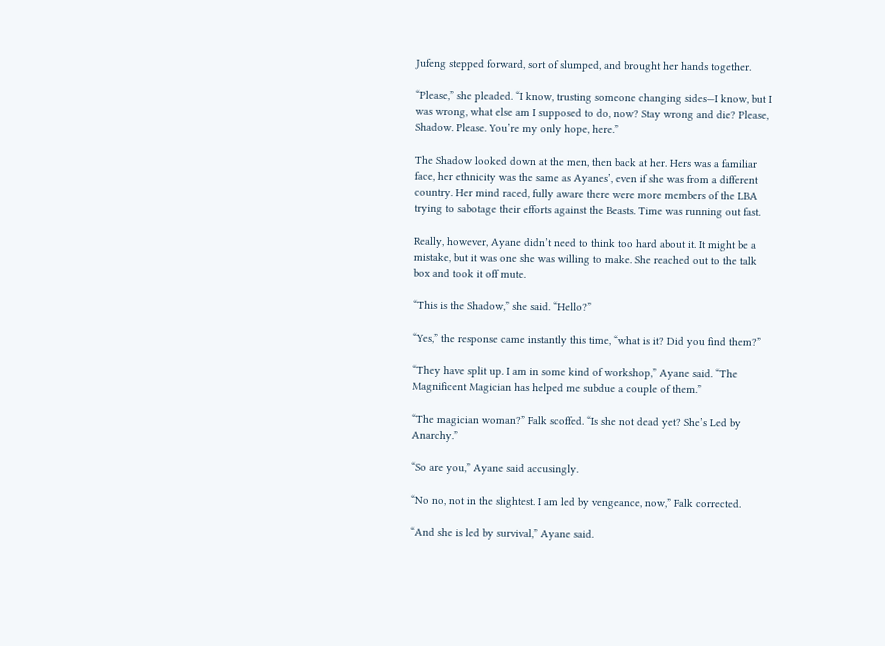Jufeng stepped forward, sort of slumped, and brought her hands together.

“Please,” she pleaded. “I know, trusting someone changing sides—I know, but I was wrong, what else am I supposed to do, now? Stay wrong and die? Please, Shadow. Please. You’re my only hope, here.”

The Shadow looked down at the men, then back at her. Hers was a familiar face, her ethnicity was the same as Ayanes’, even if she was from a different country. Her mind raced, fully aware there were more members of the LBA trying to sabotage their efforts against the Beasts. Time was running out fast.

Really, however, Ayane didn’t need to think too hard about it. It might be a mistake, but it was one she was willing to make. She reached out to the talk box and took it off mute.

“This is the Shadow,” she said. “Hello?”

“Yes,” the response came instantly this time, “what is it? Did you find them?”

“They have split up. I am in some kind of workshop,” Ayane said. “The Magnificent Magician has helped me subdue a couple of them.”

“The magician woman?” Falk scoffed. “Is she not dead yet? She’s Led by Anarchy.”

“So are you,” Ayane said accusingly.

“No no, not in the slightest. I am led by vengeance, now,” Falk corrected.

“And she is led by survival,” Ayane said.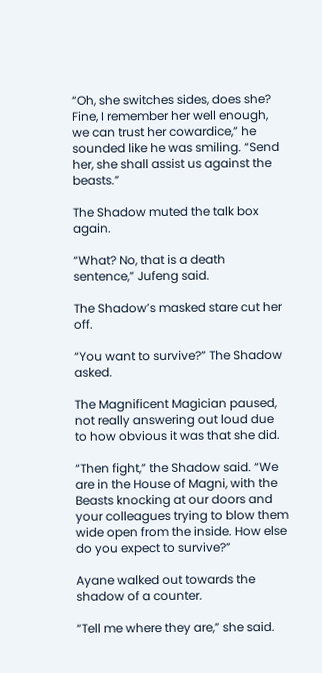“Oh, she switches sides, does she? Fine, I remember her well enough, we can trust her cowardice,” he sounded like he was smiling. “Send her, she shall assist us against the beasts.”

The Shadow muted the talk box again.

“What? No, that is a death sentence,” Jufeng said.

The Shadow’s masked stare cut her off.

“You want to survive?” The Shadow asked.

The Magnificent Magician paused, not really answering out loud due to how obvious it was that she did.

“Then fight,” the Shadow said. “We are in the House of Magni, with the Beasts knocking at our doors and your colleagues trying to blow them wide open from the inside. How else do you expect to survive?”

Ayane walked out towards the shadow of a counter.

“Tell me where they are,” she said.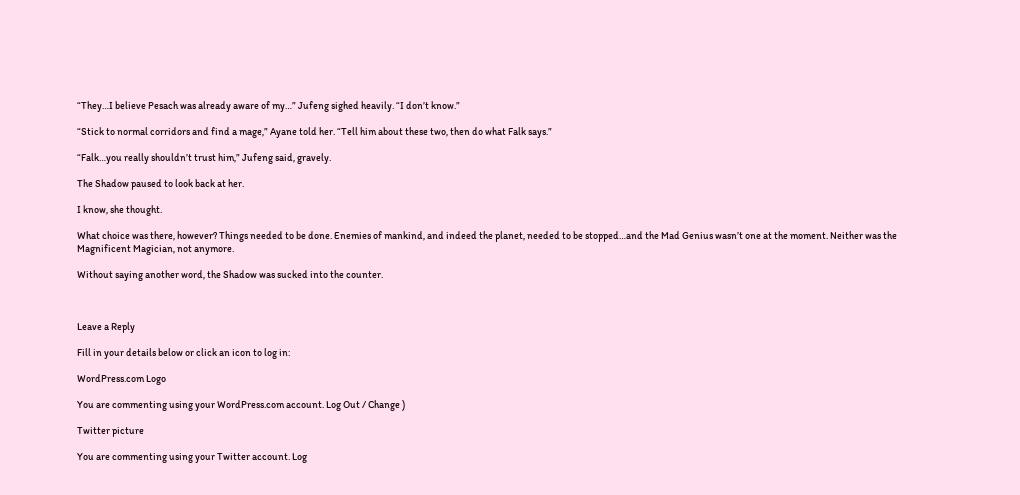“They…I believe Pesach was already aware of my…” Jufeng sighed heavily. “I don’t know.”

“Stick to normal corridors and find a mage,” Ayane told her. “Tell him about these two, then do what Falk says.”

“Falk…you really shouldn’t trust him,” Jufeng said, gravely.

The Shadow paused to look back at her.

I know, she thought.

What choice was there, however? Things needed to be done. Enemies of mankind, and indeed the planet, needed to be stopped…and the Mad Genius wasn’t one at the moment. Neither was the Magnificent Magician, not anymore.

Without saying another word, the Shadow was sucked into the counter.



Leave a Reply

Fill in your details below or click an icon to log in:

WordPress.com Logo

You are commenting using your WordPress.com account. Log Out / Change )

Twitter picture

You are commenting using your Twitter account. Log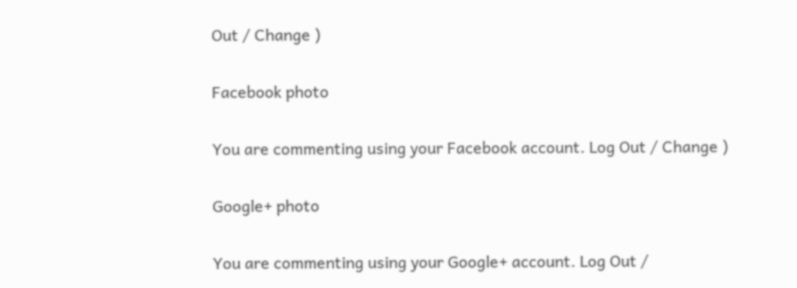Out / Change )

Facebook photo

You are commenting using your Facebook account. Log Out / Change )

Google+ photo

You are commenting using your Google+ account. Log Out /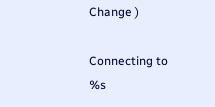Change )

Connecting to %s